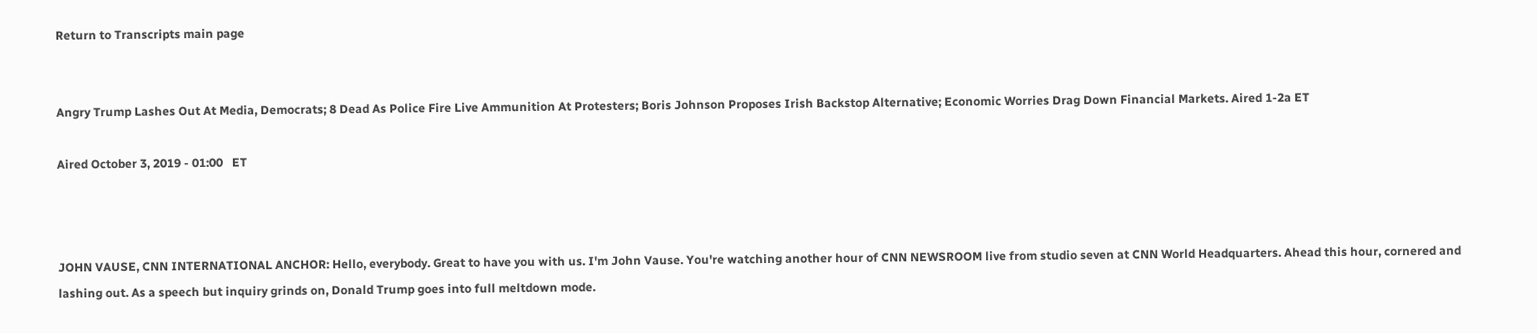Return to Transcripts main page


Angry Trump Lashes Out At Media, Democrats; 8 Dead As Police Fire Live Ammunition At Protesters; Boris Johnson Proposes Irish Backstop Alternative; Economic Worries Drag Down Financial Markets. Aired 1-2a ET

Aired October 3, 2019 - 01:00   ET



JOHN VAUSE, CNN INTERNATIONAL ANCHOR: Hello, everybody. Great to have you with us. I'm John Vause. You're watching another hour of CNN NEWSROOM live from studio seven at CNN World Headquarters. Ahead this hour, cornered and lashing out. As a speech but inquiry grinds on, Donald Trump goes into full meltdown mode.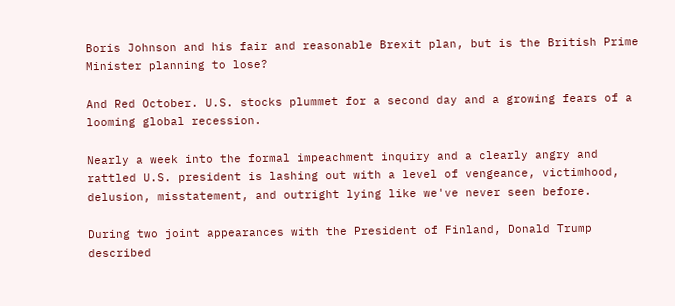Boris Johnson and his fair and reasonable Brexit plan, but is the British Prime Minister planning to lose?

And Red October. U.S. stocks plummet for a second day and a growing fears of a looming global recession.

Nearly a week into the formal impeachment inquiry and a clearly angry and rattled U.S. president is lashing out with a level of vengeance, victimhood, delusion, misstatement, and outright lying like we've never seen before.

During two joint appearances with the President of Finland, Donald Trump described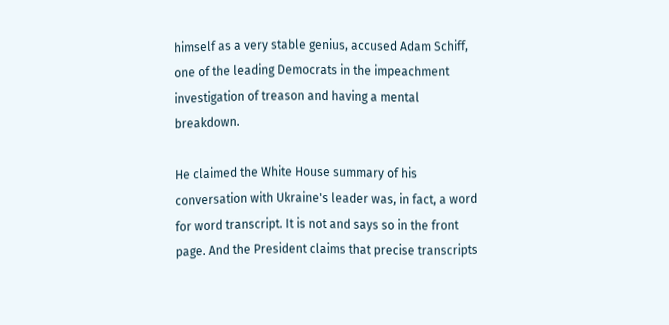himself as a very stable genius, accused Adam Schiff, one of the leading Democrats in the impeachment investigation of treason and having a mental breakdown.

He claimed the White House summary of his conversation with Ukraine's leader was, in fact, a word for word transcript. It is not and says so in the front page. And the President claims that precise transcripts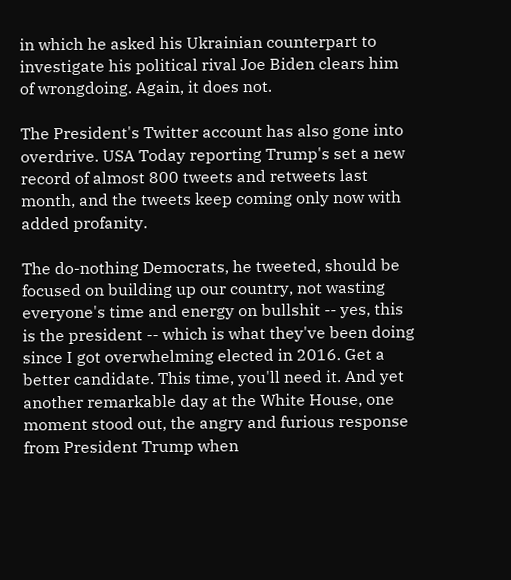in which he asked his Ukrainian counterpart to investigate his political rival Joe Biden clears him of wrongdoing. Again, it does not.

The President's Twitter account has also gone into overdrive. USA Today reporting Trump's set a new record of almost 800 tweets and retweets last month, and the tweets keep coming only now with added profanity.

The do-nothing Democrats, he tweeted, should be focused on building up our country, not wasting everyone's time and energy on bullshit -- yes, this is the president -- which is what they've been doing since I got overwhelming elected in 2016. Get a better candidate. This time, you'll need it. And yet another remarkable day at the White House, one moment stood out, the angry and furious response from President Trump when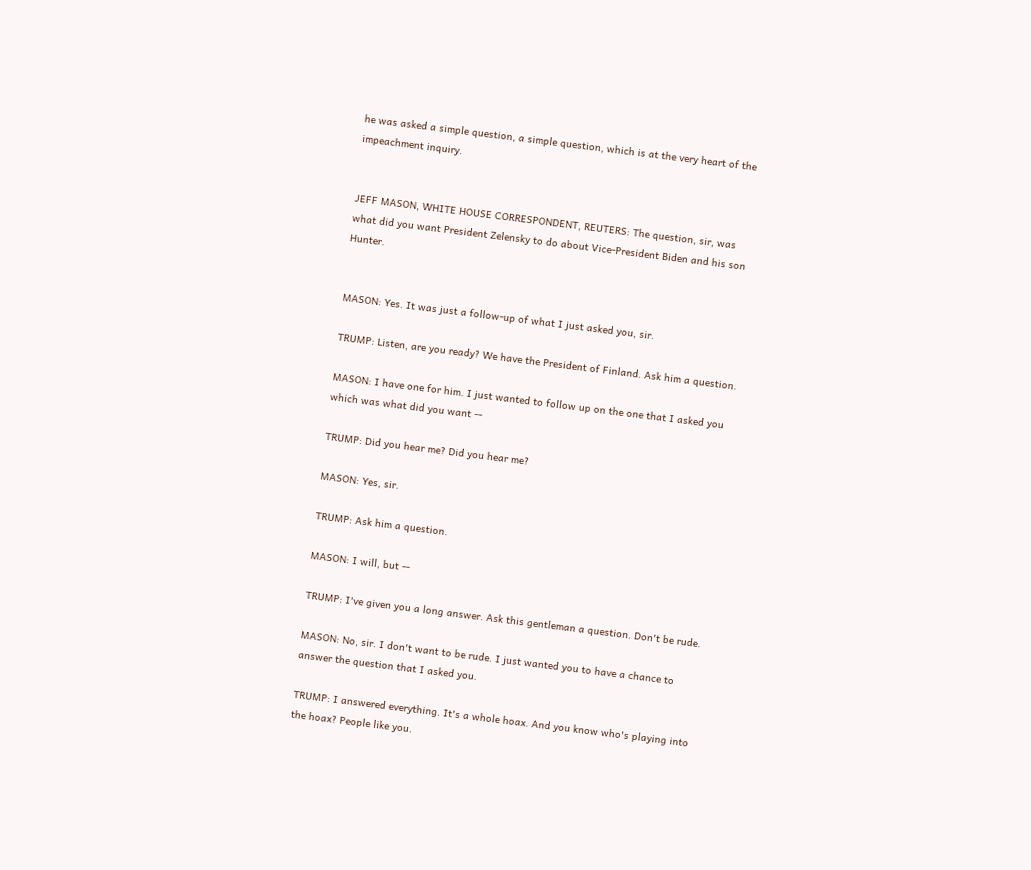he was asked a simple question, a simple question, which is at the very heart of the impeachment inquiry.


JEFF MASON, WHITE HOUSE CORRESPONDENT, REUTERS: The question, sir, was what did you want President Zelensky to do about Vice-President Biden and his son Hunter.


MASON: Yes. It was just a follow-up of what I just asked you, sir.

TRUMP: Listen, are you ready? We have the President of Finland. Ask him a question.

MASON: I have one for him. I just wanted to follow up on the one that I asked you which was what did you want --

TRUMP: Did you hear me? Did you hear me?

MASON: Yes, sir.

TRUMP: Ask him a question.

MASON: I will, but --

TRUMP: I've given you a long answer. Ask this gentleman a question. Don't be rude.

MASON: No, sir. I don't want to be rude. I just wanted you to have a chance to answer the question that I asked you.

TRUMP: I answered everything. It's a whole hoax. And you know who's playing into the hoax? People like you.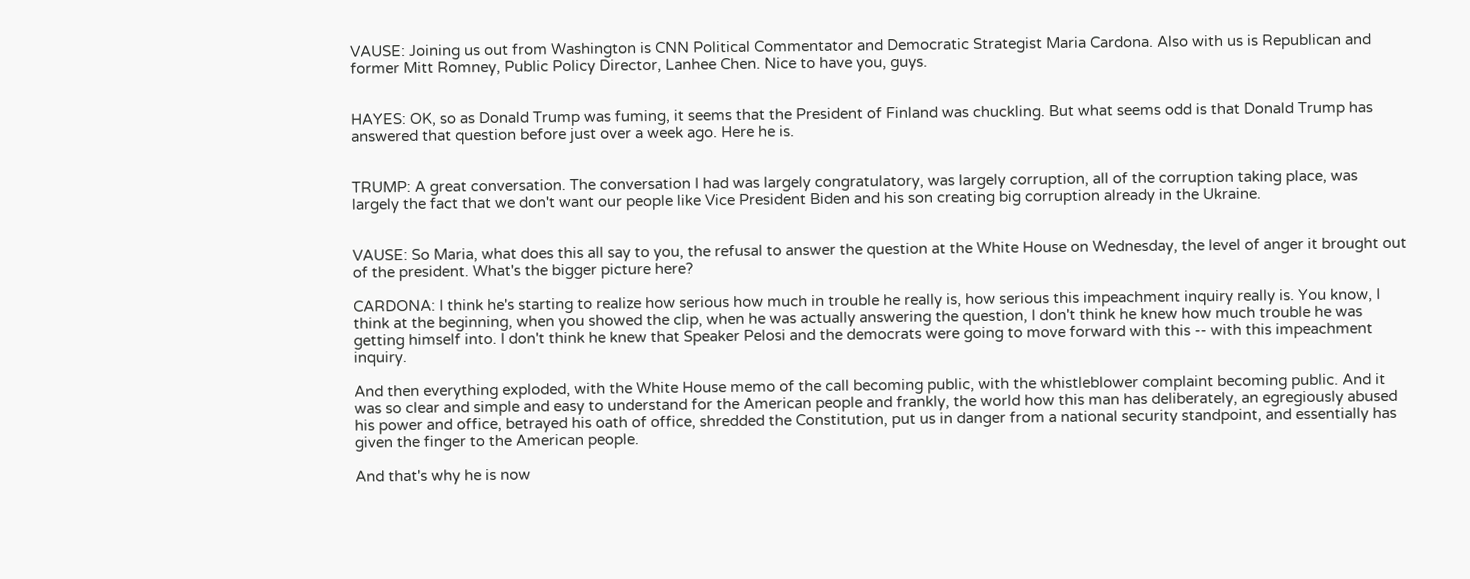VAUSE: Joining us out from Washington is CNN Political Commentator and Democratic Strategist Maria Cardona. Also with us is Republican and former Mitt Romney, Public Policy Director, Lanhee Chen. Nice to have you, guys.


HAYES: OK, so as Donald Trump was fuming, it seems that the President of Finland was chuckling. But what seems odd is that Donald Trump has answered that question before just over a week ago. Here he is.


TRUMP: A great conversation. The conversation I had was largely congratulatory, was largely corruption, all of the corruption taking place, was largely the fact that we don't want our people like Vice President Biden and his son creating big corruption already in the Ukraine.


VAUSE: So Maria, what does this all say to you, the refusal to answer the question at the White House on Wednesday, the level of anger it brought out of the president. What's the bigger picture here?

CARDONA: I think he's starting to realize how serious how much in trouble he really is, how serious this impeachment inquiry really is. You know, I think at the beginning, when you showed the clip, when he was actually answering the question, I don't think he knew how much trouble he was getting himself into. I don't think he knew that Speaker Pelosi and the democrats were going to move forward with this -- with this impeachment inquiry.

And then everything exploded, with the White House memo of the call becoming public, with the whistleblower complaint becoming public. And it was so clear and simple and easy to understand for the American people and frankly, the world how this man has deliberately, an egregiously abused his power and office, betrayed his oath of office, shredded the Constitution, put us in danger from a national security standpoint, and essentially has given the finger to the American people.

And that's why he is now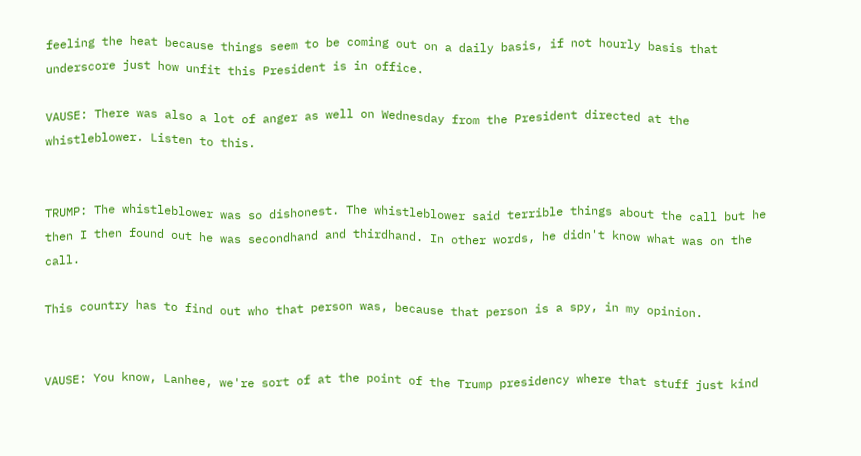feeling the heat because things seem to be coming out on a daily basis, if not hourly basis that underscore just how unfit this President is in office.

VAUSE: There was also a lot of anger as well on Wednesday from the President directed at the whistleblower. Listen to this.


TRUMP: The whistleblower was so dishonest. The whistleblower said terrible things about the call but he then I then found out he was secondhand and thirdhand. In other words, he didn't know what was on the call.

This country has to find out who that person was, because that person is a spy, in my opinion.


VAUSE: You know, Lanhee, we're sort of at the point of the Trump presidency where that stuff just kind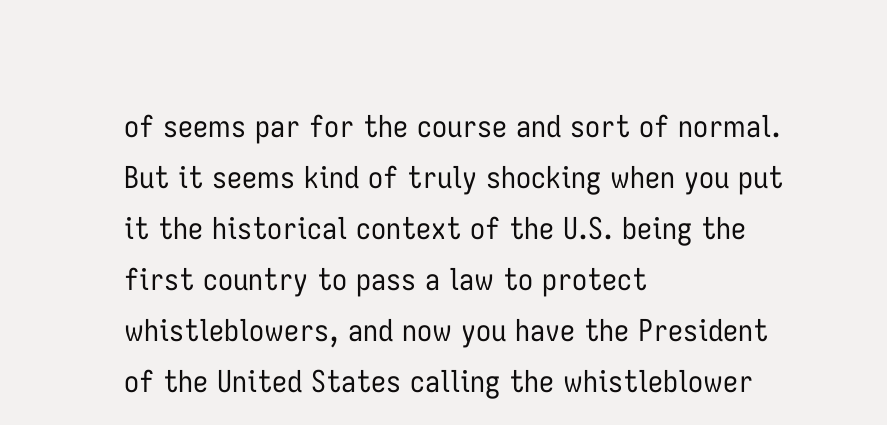of seems par for the course and sort of normal. But it seems kind of truly shocking when you put it the historical context of the U.S. being the first country to pass a law to protect whistleblowers, and now you have the President of the United States calling the whistleblower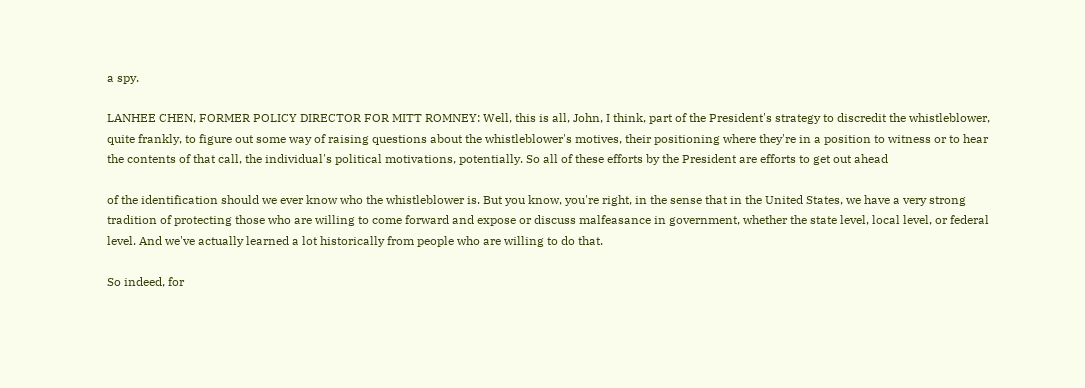a spy.

LANHEE CHEN, FORMER POLICY DIRECTOR FOR MITT ROMNEY: Well, this is all, John, I think, part of the President's strategy to discredit the whistleblower, quite frankly, to figure out some way of raising questions about the whistleblower's motives, their positioning where they're in a position to witness or to hear the contents of that call, the individual's political motivations, potentially. So all of these efforts by the President are efforts to get out ahead

of the identification should we ever know who the whistleblower is. But you know, you're right, in the sense that in the United States, we have a very strong tradition of protecting those who are willing to come forward and expose or discuss malfeasance in government, whether the state level, local level, or federal level. And we've actually learned a lot historically from people who are willing to do that.

So indeed, for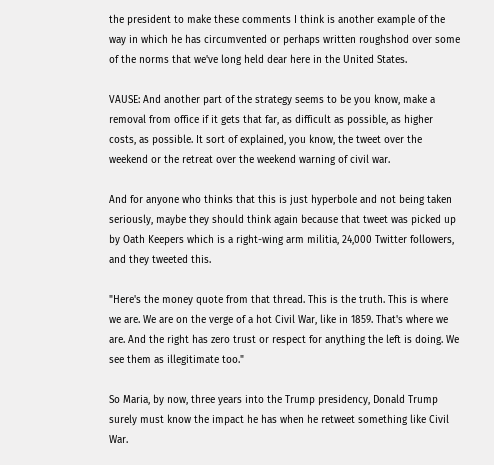the president to make these comments I think is another example of the way in which he has circumvented or perhaps written roughshod over some of the norms that we've long held dear here in the United States.

VAUSE: And another part of the strategy seems to be you know, make a removal from office if it gets that far, as difficult as possible, as higher costs, as possible. It sort of explained, you know, the tweet over the weekend or the retreat over the weekend warning of civil war.

And for anyone who thinks that this is just hyperbole and not being taken seriously, maybe they should think again because that tweet was picked up by Oath Keepers which is a right-wing arm militia, 24,000 Twitter followers, and they tweeted this.

"Here's the money quote from that thread. This is the truth. This is where we are. We are on the verge of a hot Civil War, like in 1859. That's where we are. And the right has zero trust or respect for anything the left is doing. We see them as illegitimate too."

So Maria, by now, three years into the Trump presidency, Donald Trump surely must know the impact he has when he retweet something like Civil War.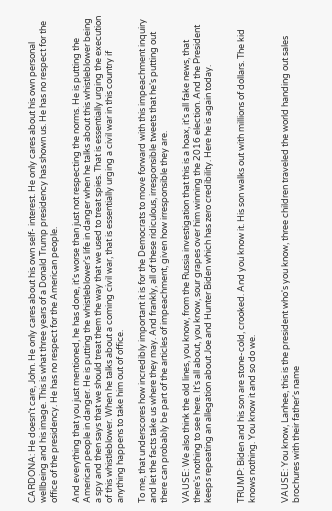CARDONA: He doesn't care, John. He only cares about his own self- interest. He only cares about his own personal wellbeing and his image. This is what three years of a Donald Trump presidency has shown us. He has no respect for the office of the presidency. He has no respect for the American people.

And everything that you just mentioned, he has done, it's worse than just not respecting the norms. He is putting the American people in danger. He is putting the whistleblower's life in danger when he talks about this whistleblower being a spy and then says that we should treat them the way that we used to treat spies. That is essentially urging the execution of this whistleblower. When he talks about a coming civil war, that is essentially urging a civil war in this country if anything happens to take him out of office.

To me, that underscores how incredibly important it is for the Democrats to move forward with this impeachment inquiry and let the facts take us where they may. And frankly, all of these ridiculous, irresponsible tweets that he's putting out there can probably be part of the articles of impeachment, given how irresponsible they are.

VAUSE: We also think the old lines, you know, from the Russia investigation that this is a hoax, it's all fake news, that there's nothing to see here. It's all about, you know, sour grapes over him winning the 2016 election. And the President keeps repeating an allegation about Joe and Hunter Biden which has zero credibility. Here he is again today.


TRUMP: Biden and his son are stone-cold, crooked. And you know it. His son walks out with millions of dollars. The kid knows nothing. You know it and so do we.


VAUSE: You know, Lanhee, this is the president who's you know, three children traveled the world handing out sales brochures with their father's name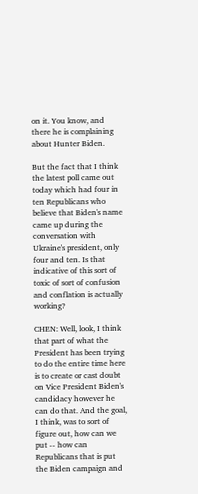on it. You know, and there he is complaining about Hunter Biden.

But the fact that I think the latest poll came out today which had four in ten Republicans who believe that Biden's name came up during the conversation with Ukraine's president, only four and ten. Is that indicative of this sort of toxic of sort of confusion and conflation is actually working?

CHEN: Well, look, I think that part of what the President has been trying to do the entire time here is to create or cast doubt on Vice President Biden's candidacy however he can do that. And the goal, I think, was to sort of figure out, how can we put -- how can Republicans that is put the Biden campaign and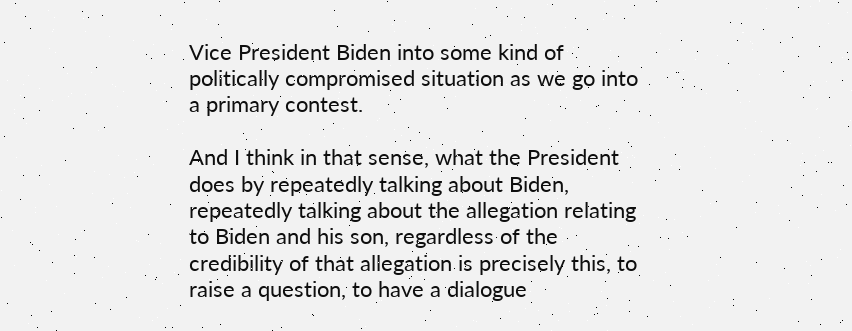Vice President Biden into some kind of politically compromised situation as we go into a primary contest.

And I think in that sense, what the President does by repeatedly talking about Biden, repeatedly talking about the allegation relating to Biden and his son, regardless of the credibility of that allegation is precisely this, to raise a question, to have a dialogue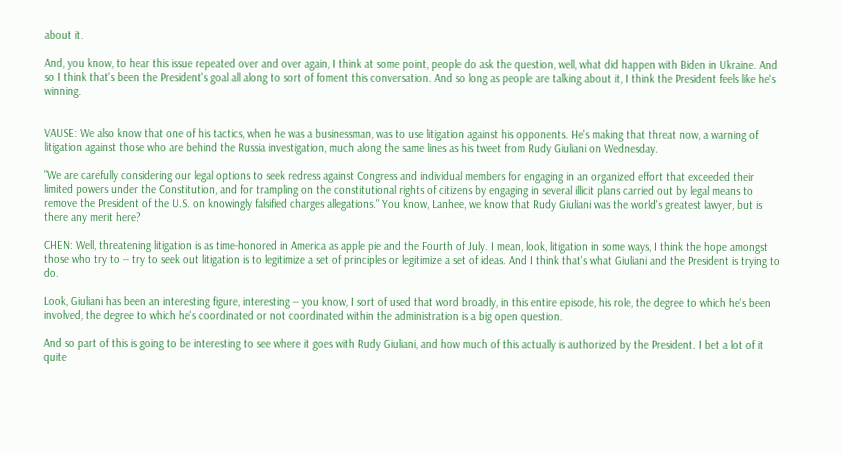about it.

And, you know, to hear this issue repeated over and over again, I think at some point, people do ask the question, well, what did happen with Biden in Ukraine. And so I think that's been the President's goal all along to sort of foment this conversation. And so long as people are talking about it, I think the President feels like he's winning.


VAUSE: We also know that one of his tactics, when he was a businessman, was to use litigation against his opponents. He's making that threat now, a warning of litigation against those who are behind the Russia investigation, much along the same lines as his tweet from Rudy Giuliani on Wednesday.

"We are carefully considering our legal options to seek redress against Congress and individual members for engaging in an organized effort that exceeded their limited powers under the Constitution, and for trampling on the constitutional rights of citizens by engaging in several illicit plans carried out by legal means to remove the President of the U.S. on knowingly falsified charges allegations." You know, Lanhee, we know that Rudy Giuliani was the world's greatest lawyer, but is there any merit here?

CHEN: Well, threatening litigation is as time-honored in America as apple pie and the Fourth of July. I mean, look, litigation in some ways, I think the hope amongst those who try to -- try to seek out litigation is to legitimize a set of principles or legitimize a set of ideas. And I think that's what Giuliani and the President is trying to do.

Look, Giuliani has been an interesting figure, interesting -- you know, I sort of used that word broadly, in this entire episode, his role, the degree to which he's been involved, the degree to which he's coordinated or not coordinated within the administration is a big open question.

And so part of this is going to be interesting to see where it goes with Rudy Giuliani, and how much of this actually is authorized by the President. I bet a lot of it quite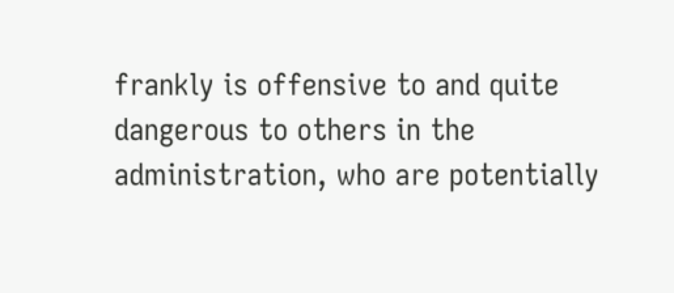frankly is offensive to and quite dangerous to others in the administration, who are potentially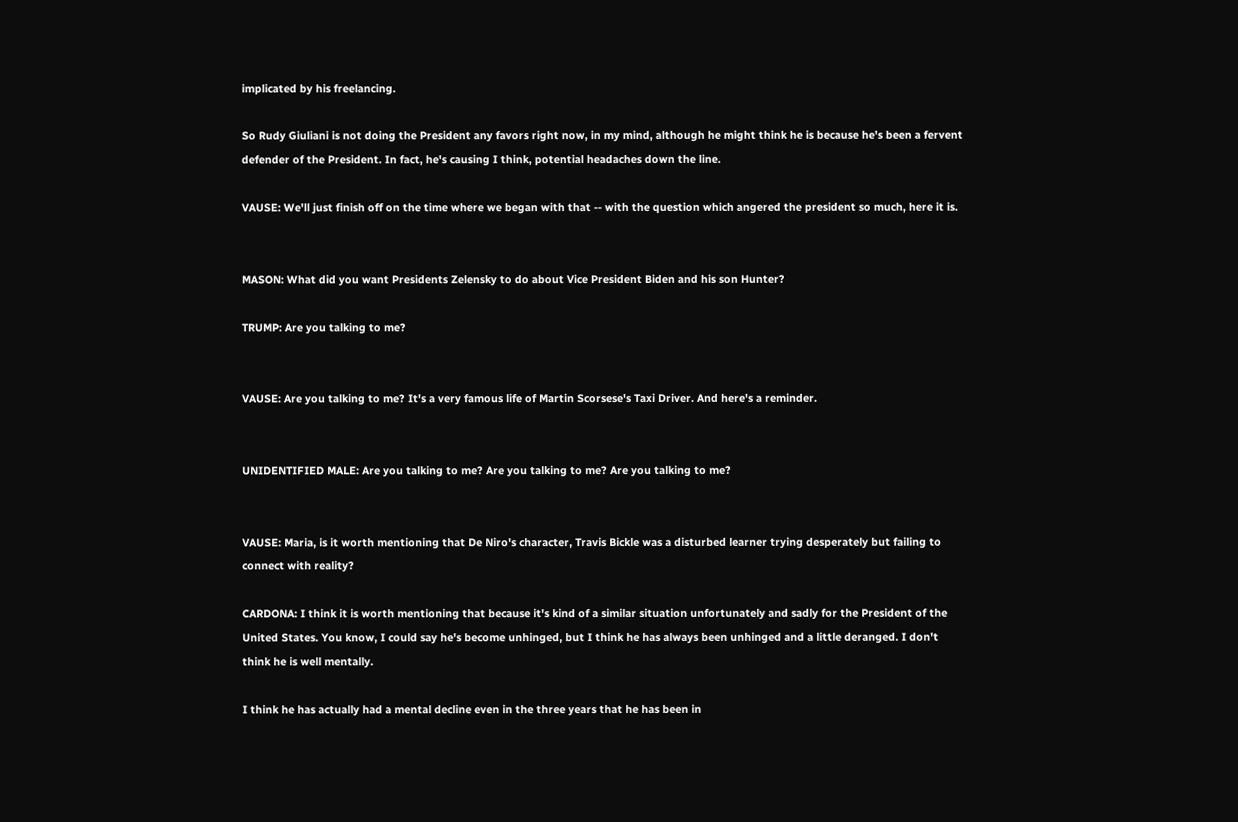implicated by his freelancing.

So Rudy Giuliani is not doing the President any favors right now, in my mind, although he might think he is because he's been a fervent defender of the President. In fact, he's causing I think, potential headaches down the line.

VAUSE: We'll just finish off on the time where we began with that -- with the question which angered the president so much, here it is.


MASON: What did you want Presidents Zelensky to do about Vice President Biden and his son Hunter?

TRUMP: Are you talking to me?


VAUSE: Are you talking to me? It's a very famous life of Martin Scorsese's Taxi Driver. And here's a reminder.


UNIDENTIFIED MALE: Are you talking to me? Are you talking to me? Are you talking to me?


VAUSE: Maria, is it worth mentioning that De Niro's character, Travis Bickle was a disturbed learner trying desperately but failing to connect with reality?

CARDONA: I think it is worth mentioning that because it's kind of a similar situation unfortunately and sadly for the President of the United States. You know, I could say he's become unhinged, but I think he has always been unhinged and a little deranged. I don't think he is well mentally.

I think he has actually had a mental decline even in the three years that he has been in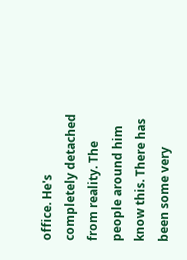office. He's completely detached from reality. The people around him know this. There has been some very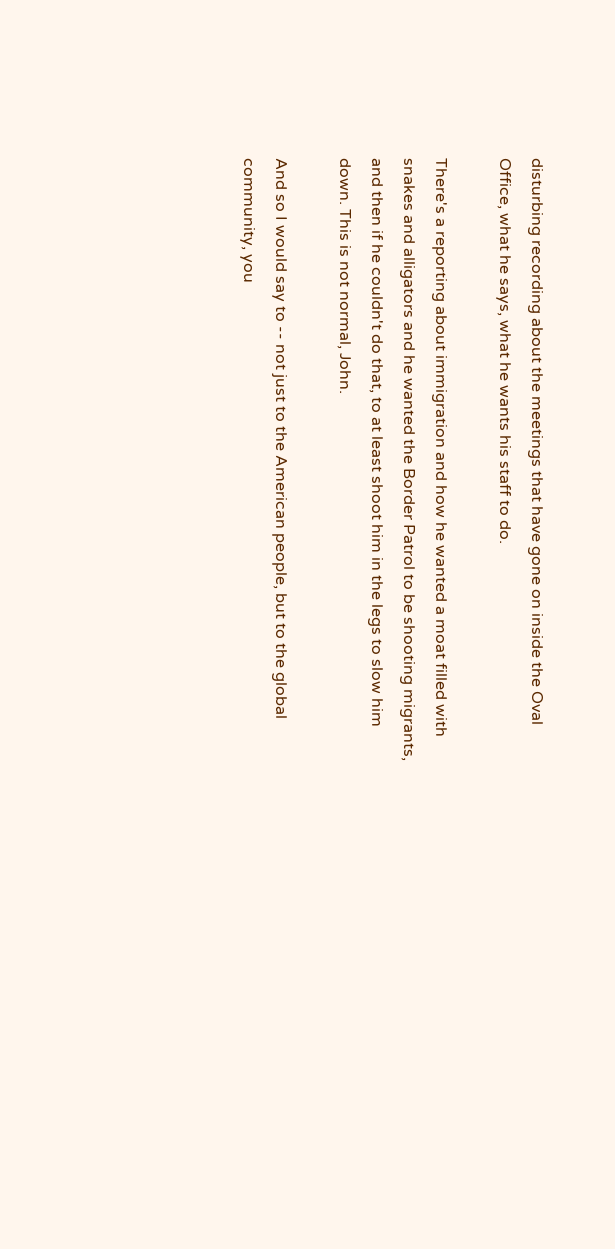disturbing recording about the meetings that have gone on inside the Oval Office, what he says, what he wants his staff to do.

There's a reporting about immigration and how he wanted a moat filled with snakes and alligators and he wanted the Border Patrol to be shooting migrants, and then if he couldn't do that, to at least shoot him in the legs to slow him down. This is not normal, John.

And so I would say to -- not just to the American people, but to the global community, you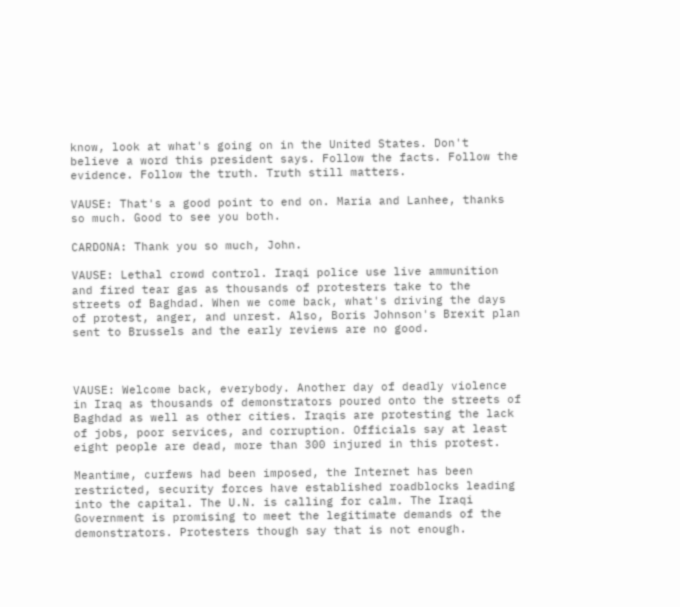know, look at what's going on in the United States. Don't believe a word this president says. Follow the facts. Follow the evidence. Follow the truth. Truth still matters.

VAUSE: That's a good point to end on. Maria and Lanhee, thanks so much. Good to see you both.

CARDONA: Thank you so much, John.

VAUSE: Lethal crowd control. Iraqi police use live ammunition and fired tear gas as thousands of protesters take to the streets of Baghdad. When we come back, what's driving the days of protest, anger, and unrest. Also, Boris Johnson's Brexit plan sent to Brussels and the early reviews are no good.



VAUSE: Welcome back, everybody. Another day of deadly violence in Iraq as thousands of demonstrators poured onto the streets of Baghdad as well as other cities. Iraqis are protesting the lack of jobs, poor services, and corruption. Officials say at least eight people are dead, more than 300 injured in this protest.

Meantime, curfews had been imposed, the Internet has been restricted, security forces have established roadblocks leading into the capital. The U.N. is calling for calm. The Iraqi Government is promising to meet the legitimate demands of the demonstrators. Protesters though say that is not enough.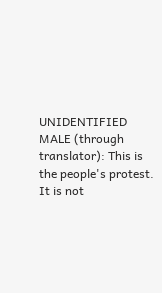UNIDENTIFIED MALE (through translator): This is the people's protest. It is not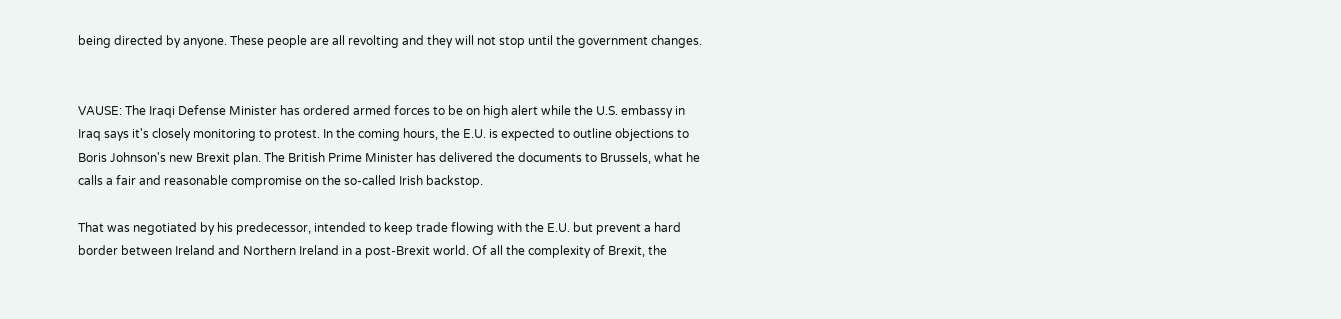being directed by anyone. These people are all revolting and they will not stop until the government changes.


VAUSE: The Iraqi Defense Minister has ordered armed forces to be on high alert while the U.S. embassy in Iraq says it's closely monitoring to protest. In the coming hours, the E.U. is expected to outline objections to Boris Johnson's new Brexit plan. The British Prime Minister has delivered the documents to Brussels, what he calls a fair and reasonable compromise on the so-called Irish backstop.

That was negotiated by his predecessor, intended to keep trade flowing with the E.U. but prevent a hard border between Ireland and Northern Ireland in a post-Brexit world. Of all the complexity of Brexit, the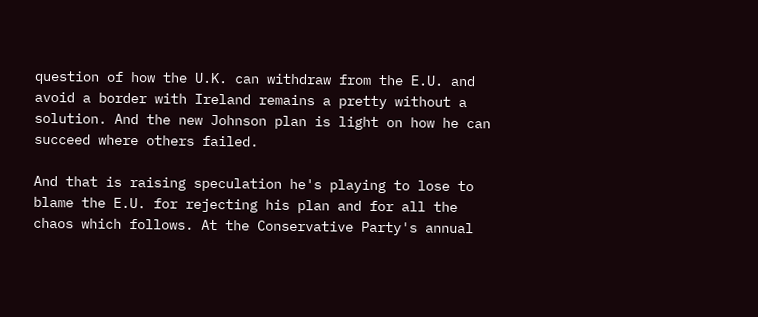question of how the U.K. can withdraw from the E.U. and avoid a border with Ireland remains a pretty without a solution. And the new Johnson plan is light on how he can succeed where others failed.

And that is raising speculation he's playing to lose to blame the E.U. for rejecting his plan and for all the chaos which follows. At the Conservative Party's annual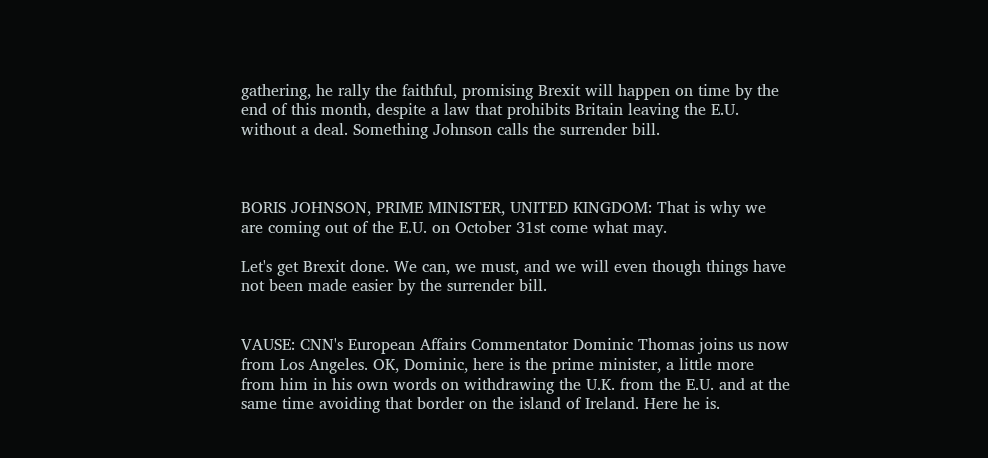gathering, he rally the faithful, promising Brexit will happen on time by the end of this month, despite a law that prohibits Britain leaving the E.U. without a deal. Something Johnson calls the surrender bill.



BORIS JOHNSON, PRIME MINISTER, UNITED KINGDOM: That is why we are coming out of the E.U. on October 31st come what may.

Let's get Brexit done. We can, we must, and we will even though things have not been made easier by the surrender bill.


VAUSE: CNN's European Affairs Commentator Dominic Thomas joins us now from Los Angeles. OK, Dominic, here is the prime minister, a little more from him in his own words on withdrawing the U.K. from the E.U. and at the same time avoiding that border on the island of Ireland. Here he is.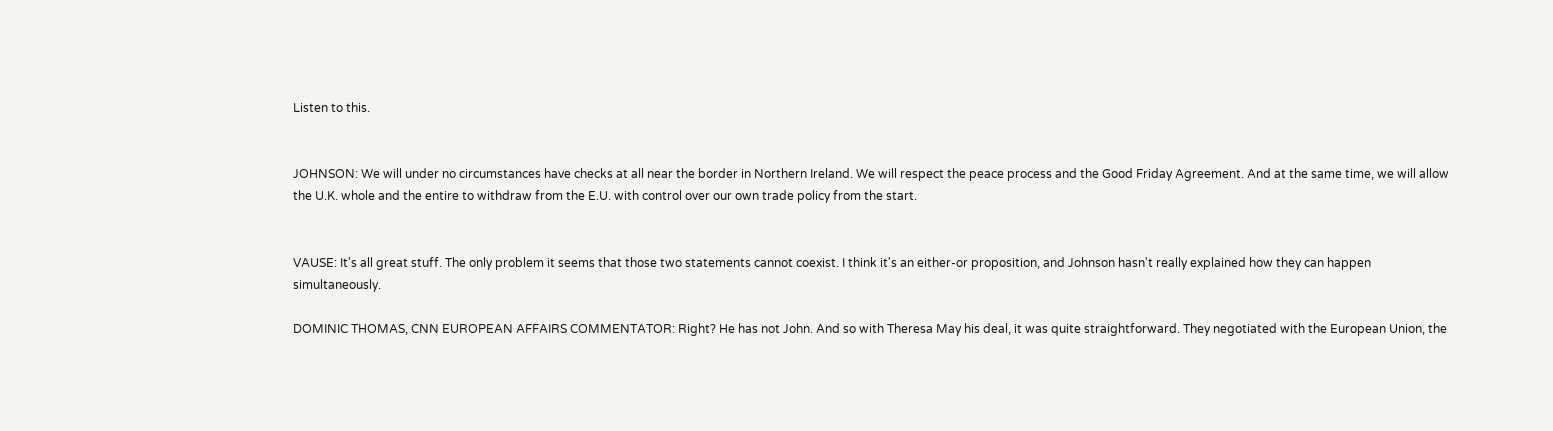Listen to this.


JOHNSON: We will under no circumstances have checks at all near the border in Northern Ireland. We will respect the peace process and the Good Friday Agreement. And at the same time, we will allow the U.K. whole and the entire to withdraw from the E.U. with control over our own trade policy from the start.


VAUSE: It's all great stuff. The only problem it seems that those two statements cannot coexist. I think it's an either-or proposition, and Johnson hasn't really explained how they can happen simultaneously.

DOMINIC THOMAS, CNN EUROPEAN AFFAIRS COMMENTATOR: Right? He has not John. And so with Theresa May his deal, it was quite straightforward. They negotiated with the European Union, the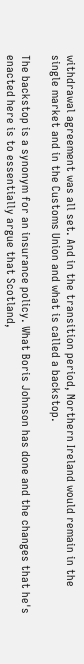withdrawal agreement was all set. And in the transition period, Northern Ireland would remain in the single market and in the Customs Union and what is called a backstop.

The backstop is a synonym for an insurance policy. What Boris Johnson has done and the changes that he's enacted here is to essentially argue that Scotland,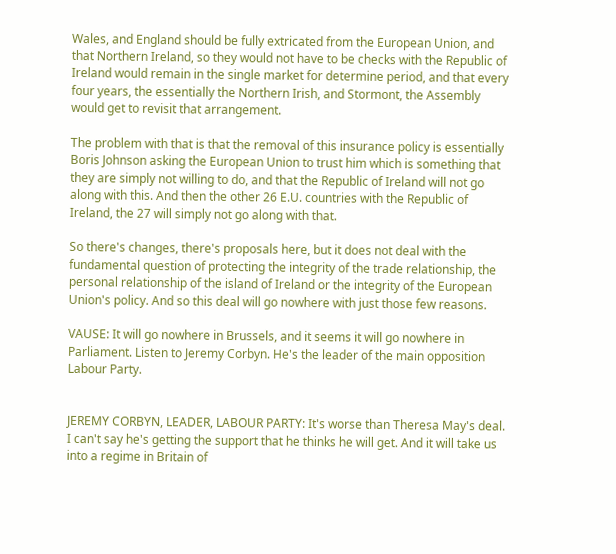Wales, and England should be fully extricated from the European Union, and that Northern Ireland, so they would not have to be checks with the Republic of Ireland would remain in the single market for determine period, and that every four years, the essentially the Northern Irish, and Stormont, the Assembly would get to revisit that arrangement.

The problem with that is that the removal of this insurance policy is essentially Boris Johnson asking the European Union to trust him which is something that they are simply not willing to do, and that the Republic of Ireland will not go along with this. And then the other 26 E.U. countries with the Republic of Ireland, the 27 will simply not go along with that.

So there's changes, there's proposals here, but it does not deal with the fundamental question of protecting the integrity of the trade relationship, the personal relationship of the island of Ireland or the integrity of the European Union's policy. And so this deal will go nowhere with just those few reasons.

VAUSE: It will go nowhere in Brussels, and it seems it will go nowhere in Parliament. Listen to Jeremy Corbyn. He's the leader of the main opposition Labour Party.


JEREMY CORBYN, LEADER, LABOUR PARTY: It's worse than Theresa May's deal. I can't say he's getting the support that he thinks he will get. And it will take us into a regime in Britain of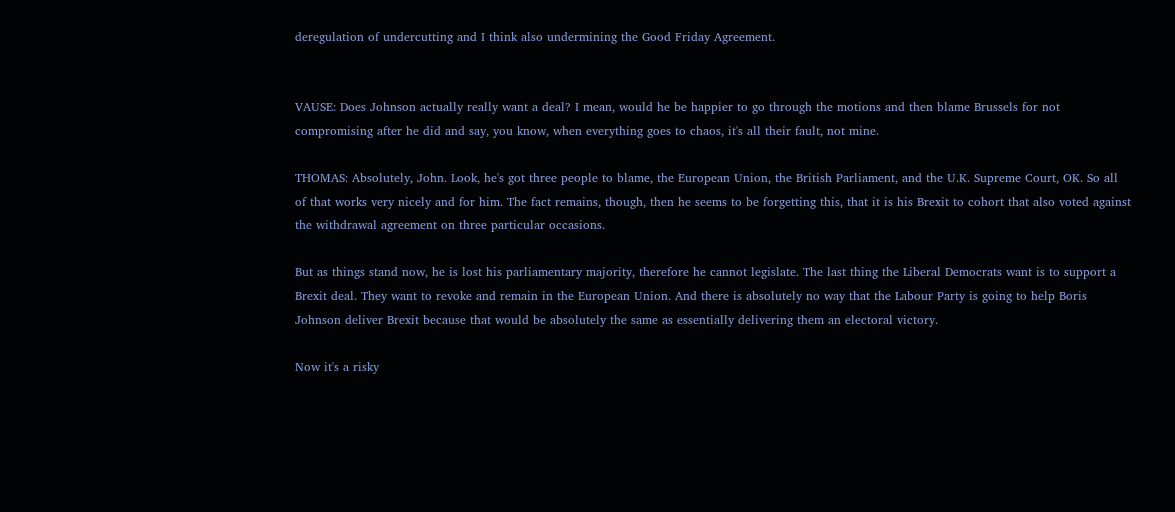deregulation of undercutting and I think also undermining the Good Friday Agreement.


VAUSE: Does Johnson actually really want a deal? I mean, would he be happier to go through the motions and then blame Brussels for not compromising after he did and say, you know, when everything goes to chaos, it's all their fault, not mine.

THOMAS: Absolutely, John. Look, he's got three people to blame, the European Union, the British Parliament, and the U.K. Supreme Court, OK. So all of that works very nicely and for him. The fact remains, though, then he seems to be forgetting this, that it is his Brexit to cohort that also voted against the withdrawal agreement on three particular occasions.

But as things stand now, he is lost his parliamentary majority, therefore he cannot legislate. The last thing the Liberal Democrats want is to support a Brexit deal. They want to revoke and remain in the European Union. And there is absolutely no way that the Labour Party is going to help Boris Johnson deliver Brexit because that would be absolutely the same as essentially delivering them an electoral victory.

Now it's a risky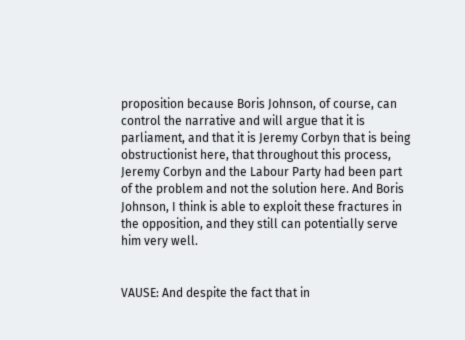proposition because Boris Johnson, of course, can control the narrative and will argue that it is parliament, and that it is Jeremy Corbyn that is being obstructionist here, that throughout this process, Jeremy Corbyn and the Labour Party had been part of the problem and not the solution here. And Boris Johnson, I think is able to exploit these fractures in the opposition, and they still can potentially serve him very well.


VAUSE: And despite the fact that in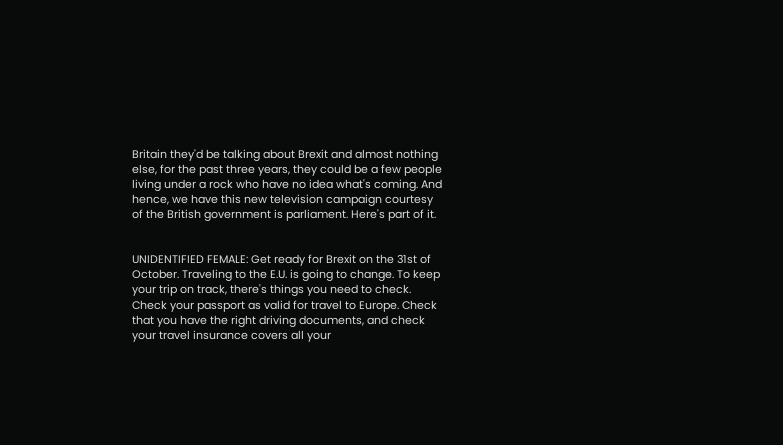Britain they'd be talking about Brexit and almost nothing else, for the past three years, they could be a few people living under a rock who have no idea what's coming. And hence, we have this new television campaign courtesy of the British government is parliament. Here's part of it.


UNIDENTIFIED FEMALE: Get ready for Brexit on the 31st of October. Traveling to the E.U. is going to change. To keep your trip on track, there's things you need to check. Check your passport as valid for travel to Europe. Check that you have the right driving documents, and check your travel insurance covers all your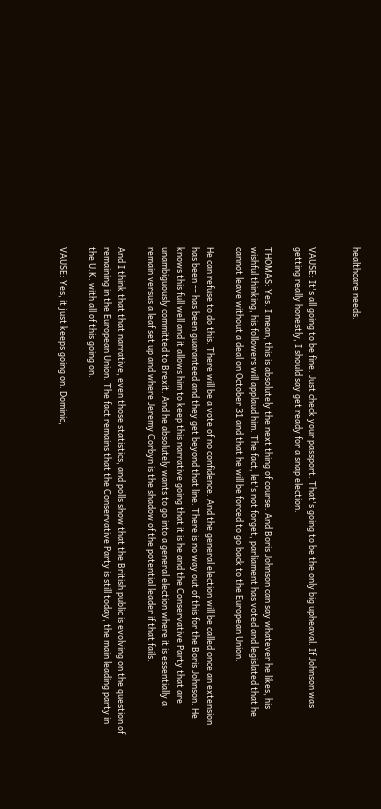healthcare needs.


VAUSE: It's all going to be fine. Just check your passport. That's going to be the only big upheaval. If Johnson was getting really honestly, I should say get ready for a snap election.

THOMAS: Yes. I mean, this is absolutely the next thing of course. And Boris Johnson can say whatever he likes, his wishful thinking, his followers will applaud him. The fact, let's not forget, parliament has voted and legislated that he cannot leave without a deal on October 31 and that he will be forced to go back to the European Union.

He can refuse to do this. There will be a vote of no confidence. And the general election will be called once an extension has been -- has been guaranteed and they get beyond that line. There is no way out of this for the Boris Johnson. He knows this full well and it allows him to keep this narrative going that it is he and the Conservative Party that are unambiguously committed to Brexit. And he absolutely wants to go into a general election where it is essentially a remain versus a leaf set up and where Jeremy Corbyn is the shadow of the potential leader if that fails.

And I think that that narrative, even those statistics, and polls show that the British public is evolving on the question of remaining in the European Union. The fact remains that the Conservative Party is still today, the main leading party in the U.K. with all of this going on.

VAUSE: Yes, it just keeps going on. Dominic,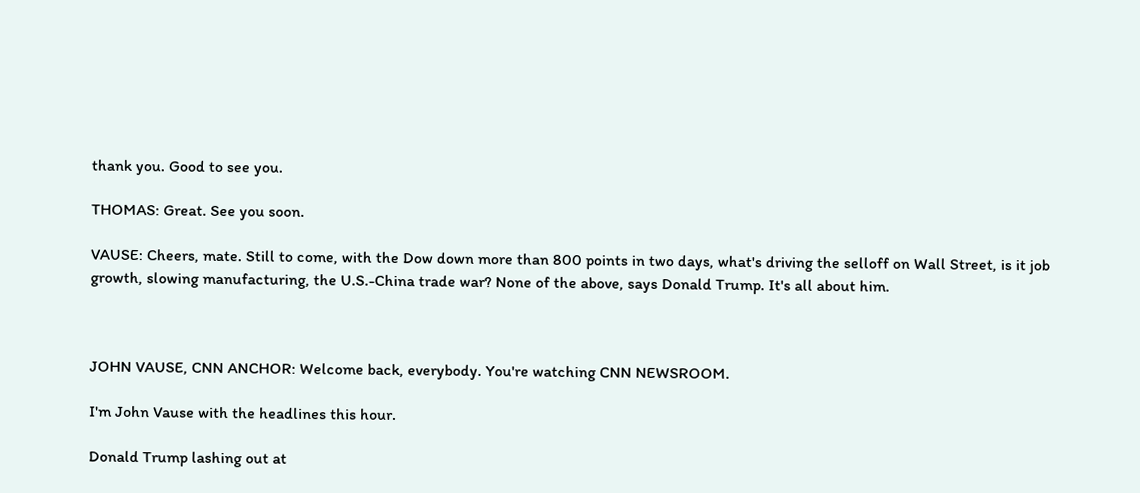thank you. Good to see you.

THOMAS: Great. See you soon.

VAUSE: Cheers, mate. Still to come, with the Dow down more than 800 points in two days, what's driving the selloff on Wall Street, is it job growth, slowing manufacturing, the U.S.-China trade war? None of the above, says Donald Trump. It's all about him.



JOHN VAUSE, CNN ANCHOR: Welcome back, everybody. You're watching CNN NEWSROOM.

I'm John Vause with the headlines this hour.

Donald Trump lashing out at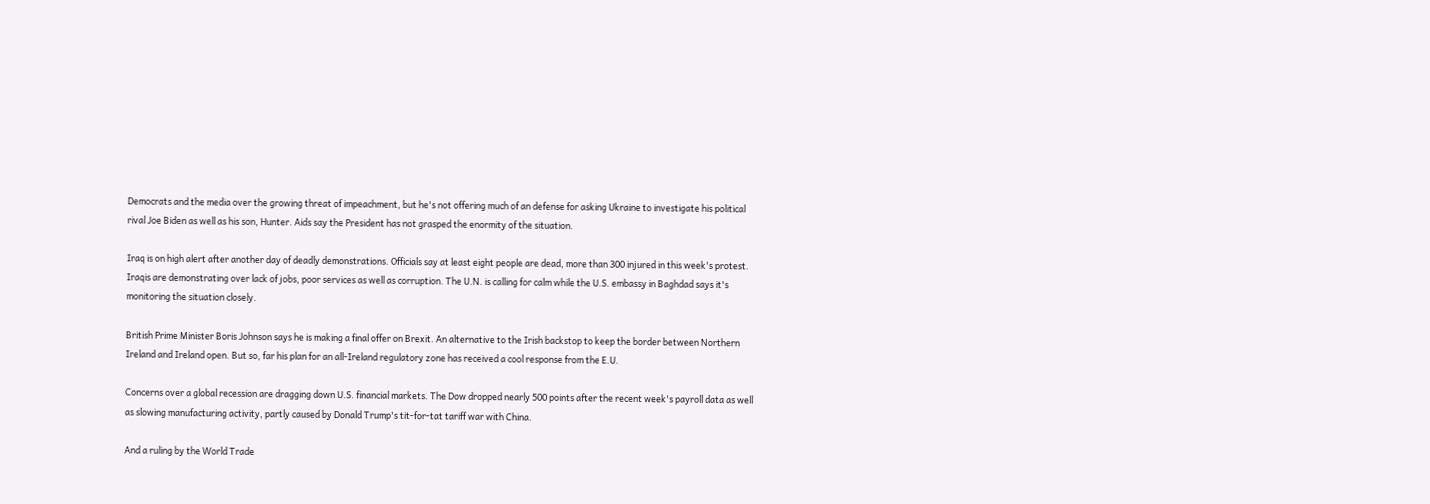Democrats and the media over the growing threat of impeachment, but he's not offering much of an defense for asking Ukraine to investigate his political rival Joe Biden as well as his son, Hunter. Aids say the President has not grasped the enormity of the situation.

Iraq is on high alert after another day of deadly demonstrations. Officials say at least eight people are dead, more than 300 injured in this week's protest. Iraqis are demonstrating over lack of jobs, poor services as well as corruption. The U.N. is calling for calm while the U.S. embassy in Baghdad says it's monitoring the situation closely.

British Prime Minister Boris Johnson says he is making a final offer on Brexit. An alternative to the Irish backstop to keep the border between Northern Ireland and Ireland open. But so, far his plan for an all-Ireland regulatory zone has received a cool response from the E.U.

Concerns over a global recession are dragging down U.S. financial markets. The Dow dropped nearly 500 points after the recent week's payroll data as well as slowing manufacturing activity, partly caused by Donald Trump's tit-for-tat tariff war with China.

And a ruling by the World Trade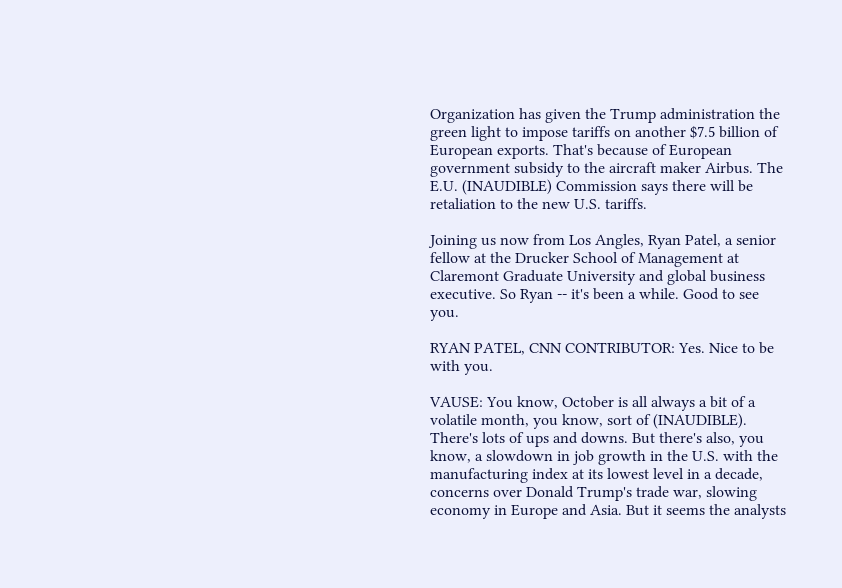Organization has given the Trump administration the green light to impose tariffs on another $7.5 billion of European exports. That's because of European government subsidy to the aircraft maker Airbus. The E.U. (INAUDIBLE) Commission says there will be retaliation to the new U.S. tariffs.

Joining us now from Los Angles, Ryan Patel, a senior fellow at the Drucker School of Management at Claremont Graduate University and global business executive. So Ryan -- it's been a while. Good to see you.

RYAN PATEL, CNN CONTRIBUTOR: Yes. Nice to be with you.

VAUSE: You know, October is all always a bit of a volatile month, you know, sort of (INAUDIBLE). There's lots of ups and downs. But there's also, you know, a slowdown in job growth in the U.S. with the manufacturing index at its lowest level in a decade, concerns over Donald Trump's trade war, slowing economy in Europe and Asia. But it seems the analysts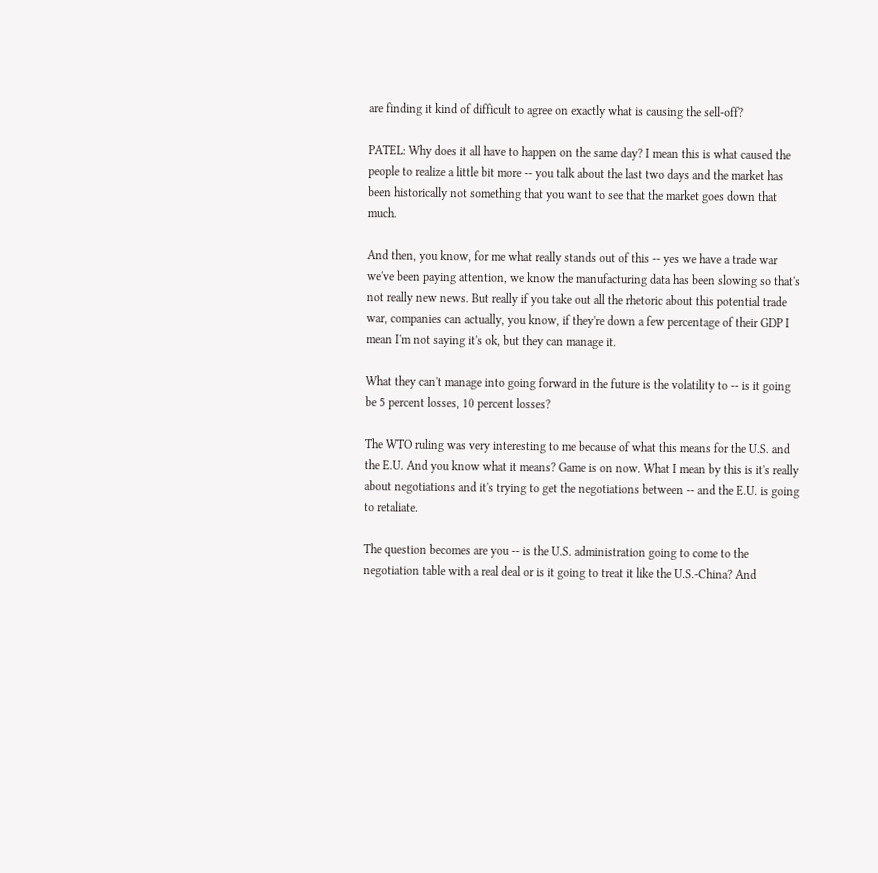are finding it kind of difficult to agree on exactly what is causing the sell-off?

PATEL: Why does it all have to happen on the same day? I mean this is what caused the people to realize a little bit more -- you talk about the last two days and the market has been historically not something that you want to see that the market goes down that much.

And then, you know, for me what really stands out of this -- yes we have a trade war we've been paying attention, we know the manufacturing data has been slowing so that's not really new news. But really if you take out all the rhetoric about this potential trade war, companies can actually, you know, if they're down a few percentage of their GDP I mean I'm not saying it's ok, but they can manage it.

What they can't manage into going forward in the future is the volatility to -- is it going be 5 percent losses, 10 percent losses?

The WTO ruling was very interesting to me because of what this means for the U.S. and the E.U. And you know what it means? Game is on now. What I mean by this is it's really about negotiations and it's trying to get the negotiations between -- and the E.U. is going to retaliate.

The question becomes are you -- is the U.S. administration going to come to the negotiation table with a real deal or is it going to treat it like the U.S.-China? And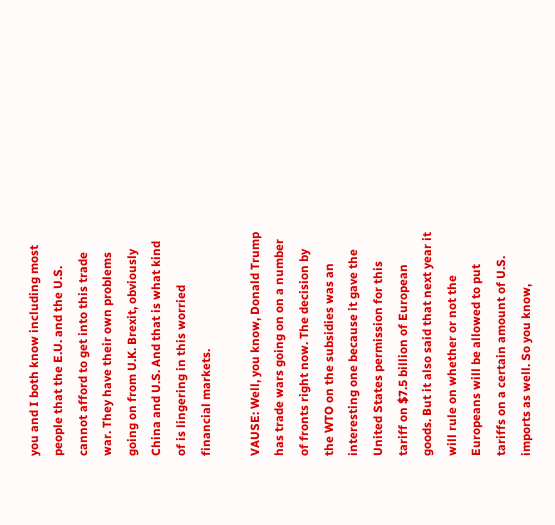you and I both know including most people that the E.U. and the U.S. cannot afford to get into this trade war. They have their own problems going on from U.K. Brexit, obviously China and U.S. And that is what kind of is lingering in this worried financial markets.

VAUSE: Well, you know, Donald Trump has trade wars going on on a number of fronts right now. The decision by the WTO on the subsidies was an interesting one because it gave the United States permission for this tariff on $7.5 billion of European goods. But it also said that next year it will rule on whether or not the Europeans will be allowed to put tariffs on a certain amount of U.S. imports as well. So you know,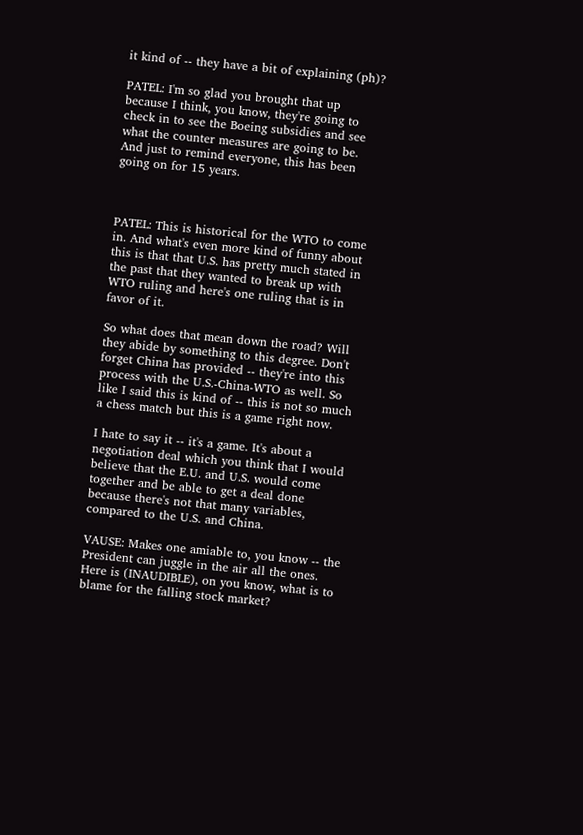it kind of -- they have a bit of explaining (ph)?

PATEL: I'm so glad you brought that up because I think, you know, they're going to check in to see the Boeing subsidies and see what the counter measures are going to be. And just to remind everyone, this has been going on for 15 years.



PATEL: This is historical for the WTO to come in. And what's even more kind of funny about this is that that U.S. has pretty much stated in the past that they wanted to break up with WTO ruling and here's one ruling that is in favor of it.

So what does that mean down the road? Will they abide by something to this degree. Don't forget China has provided -- they're into this process with the U.S.-China-WTO as well. So like I said this is kind of -- this is not so much a chess match but this is a game right now.

I hate to say it -- it's a game. It's about a negotiation deal which you think that I would believe that the E.U. and U.S. would come together and be able to get a deal done because there's not that many variables, compared to the U.S. and China.

VAUSE: Makes one amiable to, you know -- the President can juggle in the air all the ones. Here is (INAUDIBLE), on you know, what is to blame for the falling stock market?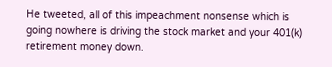He tweeted, all of this impeachment nonsense which is going nowhere is driving the stock market and your 401(k) retirement money down.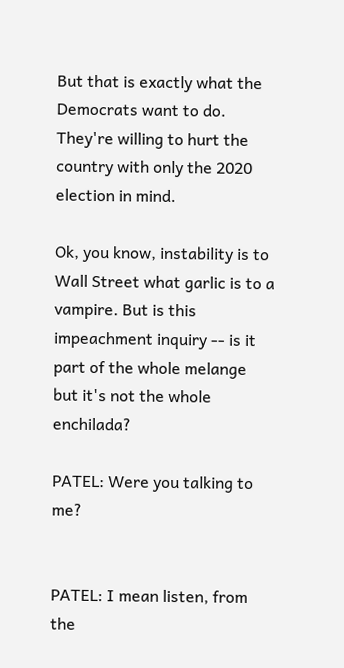But that is exactly what the Democrats want to do. They're willing to hurt the country with only the 2020 election in mind.

Ok, you know, instability is to Wall Street what garlic is to a vampire. But is this impeachment inquiry -- is it part of the whole melange but it's not the whole enchilada?

PATEL: Were you talking to me?


PATEL: I mean listen, from the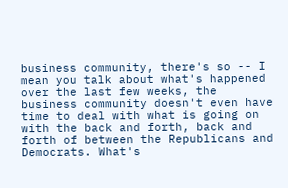business community, there's so -- I mean you talk about what's happened over the last few weeks, the business community doesn't even have time to deal with what is going on with the back and forth, back and forth of between the Republicans and Democrats. What's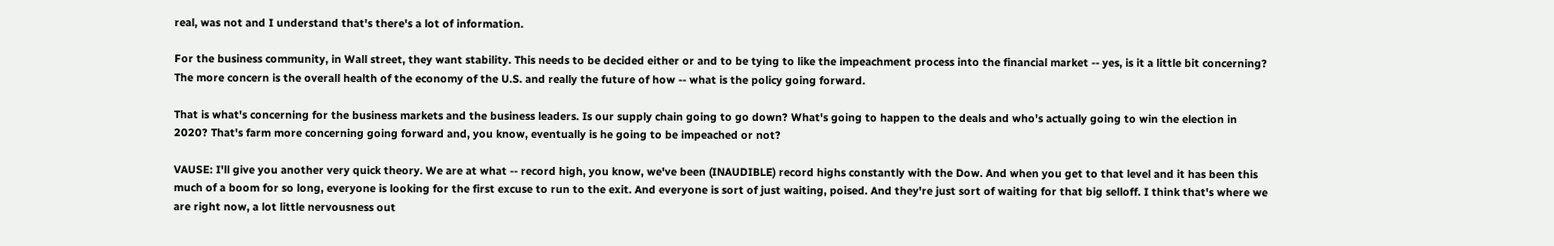real, was not and I understand that's there's a lot of information.

For the business community, in Wall street, they want stability. This needs to be decided either or and to be tying to like the impeachment process into the financial market -- yes, is it a little bit concerning? The more concern is the overall health of the economy of the U.S. and really the future of how -- what is the policy going forward.

That is what's concerning for the business markets and the business leaders. Is our supply chain going to go down? What's going to happen to the deals and who's actually going to win the election in 2020? That's farm more concerning going forward and, you know, eventually is he going to be impeached or not?

VAUSE: I'll give you another very quick theory. We are at what -- record high, you know, we've been (INAUDIBLE) record highs constantly with the Dow. And when you get to that level and it has been this much of a boom for so long, everyone is looking for the first excuse to run to the exit. And everyone is sort of just waiting, poised. And they're just sort of waiting for that big selloff. I think that's where we are right now, a lot little nervousness out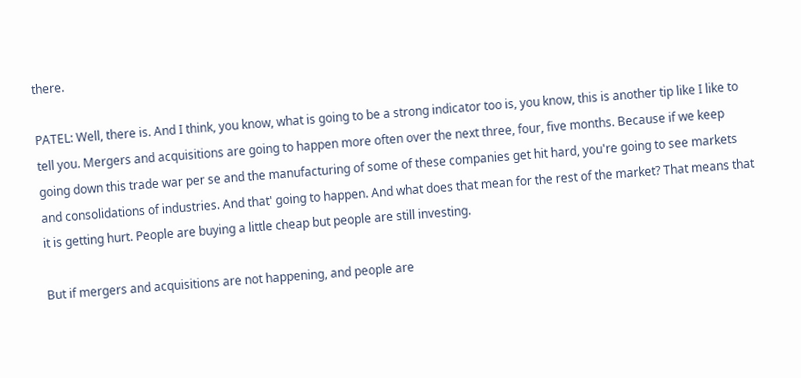there.

PATEL: Well, there is. And I think, you know, what is going to be a strong indicator too is, you know, this is another tip like I like to tell you. Mergers and acquisitions are going to happen more often over the next three, four, five months. Because if we keep going down this trade war per se and the manufacturing of some of these companies get hit hard, you're going to see markets and consolidations of industries. And that' going to happen. And what does that mean for the rest of the market? That means that it is getting hurt. People are buying a little cheap but people are still investing.

But if mergers and acquisitions are not happening, and people are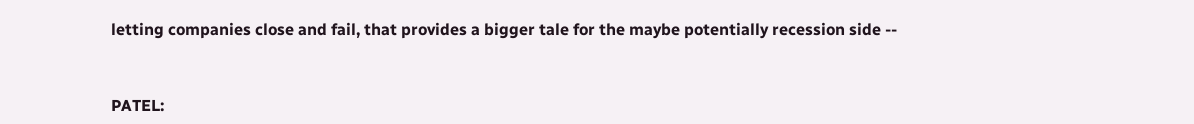letting companies close and fail, that provides a bigger tale for the maybe potentially recession side --



PATEL: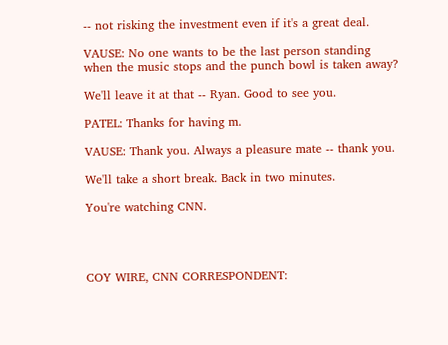-- not risking the investment even if it's a great deal.

VAUSE: No one wants to be the last person standing when the music stops and the punch bowl is taken away?

We'll leave it at that -- Ryan. Good to see you.

PATEL: Thanks for having m.

VAUSE: Thank you. Always a pleasure mate -- thank you.

We'll take a short break. Back in two minutes.

You're watching CNN.




COY WIRE, CNN CORRESPONDENT: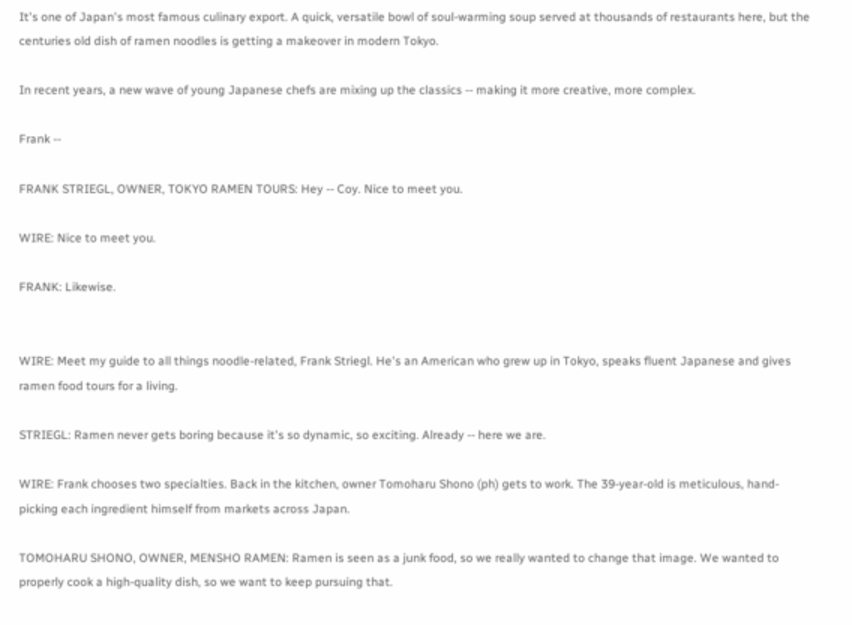It's one of Japan's most famous culinary export. A quick, versatile bowl of soul-warming soup served at thousands of restaurants here, but the centuries old dish of ramen noodles is getting a makeover in modern Tokyo.

In recent years, a new wave of young Japanese chefs are mixing up the classics -- making it more creative, more complex.

Frank --

FRANK STRIEGL, OWNER, TOKYO RAMEN TOURS: Hey -- Coy. Nice to meet you.

WIRE: Nice to meet you.

FRANK: Likewise.


WIRE: Meet my guide to all things noodle-related, Frank Striegl. He's an American who grew up in Tokyo, speaks fluent Japanese and gives ramen food tours for a living.

STRIEGL: Ramen never gets boring because it's so dynamic, so exciting. Already -- here we are.

WIRE: Frank chooses two specialties. Back in the kitchen, owner Tomoharu Shono (ph) gets to work. The 39-year-old is meticulous, hand-picking each ingredient himself from markets across Japan.

TOMOHARU SHONO, OWNER, MENSHO RAMEN: Ramen is seen as a junk food, so we really wanted to change that image. We wanted to properly cook a high-quality dish, so we want to keep pursuing that.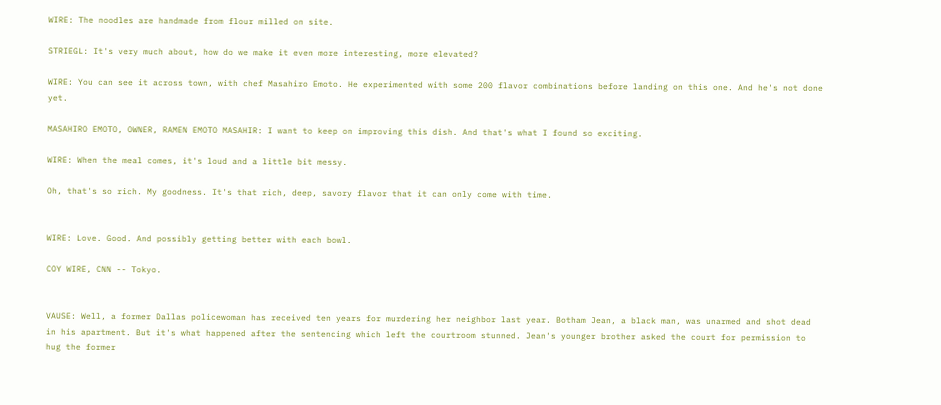WIRE: The noodles are handmade from flour milled on site.

STRIEGL: It's very much about, how do we make it even more interesting, more elevated?

WIRE: You can see it across town, with chef Masahiro Emoto. He experimented with some 200 flavor combinations before landing on this one. And he's not done yet.

MASAHIRO EMOTO, OWNER, RAMEN EMOTO MASAHIR: I want to keep on improving this dish. And that's what I found so exciting.

WIRE: When the meal comes, it's loud and a little bit messy.

Oh, that's so rich. My goodness. It's that rich, deep, savory flavor that it can only come with time.


WIRE: Love. Good. And possibly getting better with each bowl.

COY WIRE, CNN -- Tokyo.


VAUSE: Well, a former Dallas policewoman has received ten years for murdering her neighbor last year. Botham Jean, a black man, was unarmed and shot dead in his apartment. But it's what happened after the sentencing which left the courtroom stunned. Jean's younger brother asked the court for permission to hug the former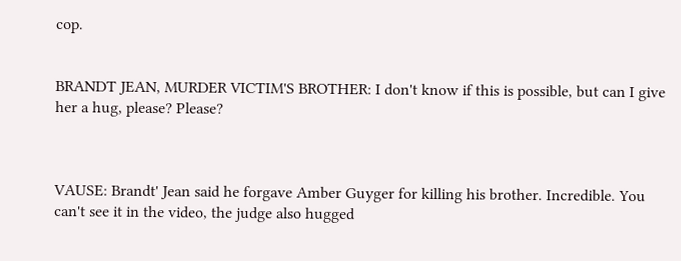cop.


BRANDT JEAN, MURDER VICTIM'S BROTHER: I don't know if this is possible, but can I give her a hug, please? Please?



VAUSE: Brandt' Jean said he forgave Amber Guyger for killing his brother. Incredible. You can't see it in the video, the judge also hugged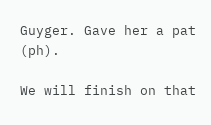Guyger. Gave her a pat (ph).

We will finish on that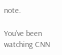note.

You've been watching CNN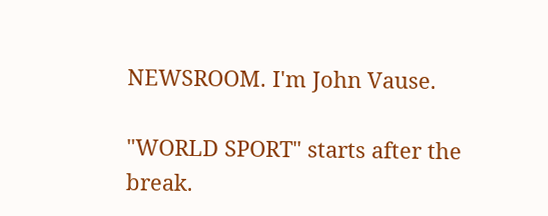NEWSROOM. I'm John Vause.

"WORLD SPORT" starts after the break.